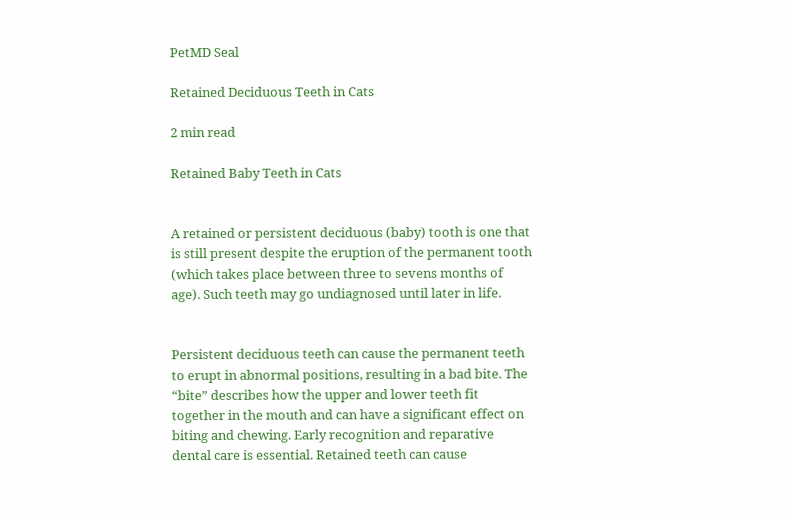PetMD Seal

Retained Deciduous Teeth in Cats

2 min read

Retained Baby Teeth in Cats


A retained or persistent deciduous (baby) tooth is one that is still present despite the eruption of the permanent tooth (which takes place between three to sevens months of age). Such teeth may go undiagnosed until later in life.


Persistent deciduous teeth can cause the permanent teeth to erupt in abnormal positions, resulting in a bad bite. The “bite” describes how the upper and lower teeth fit together in the mouth and can have a significant effect on biting and chewing. Early recognition and reparative dental care is essential. Retained teeth can cause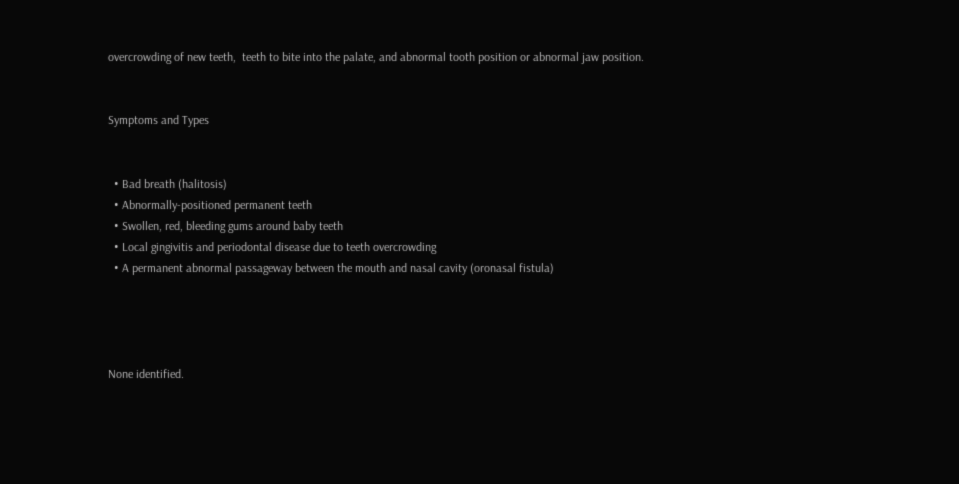overcrowding of new teeth,  teeth to bite into the palate, and abnormal tooth position or abnormal jaw position.


Symptoms and Types


  • Bad breath (halitosis)
  • Abnormally-positioned permanent teeth
  • Swollen, red, bleeding gums around baby teeth
  • Local gingivitis and periodontal disease due to teeth overcrowding
  • A permanent abnormal passageway between the mouth and nasal cavity (oronasal fistula)




None identified.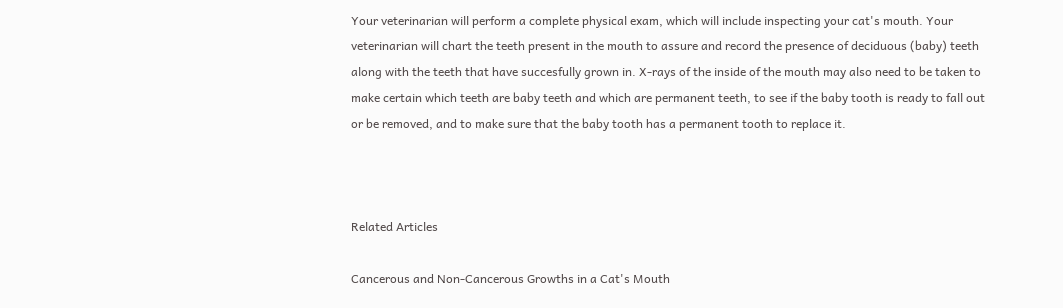Your veterinarian will perform a complete physical exam, which will include inspecting your cat's mouth. Your veterinarian will chart the teeth present in the mouth to assure and record the presence of deciduous (baby) teeth along with the teeth that have succesfully grown in. X-rays of the inside of the mouth may also need to be taken to make certain which teeth are baby teeth and which are permanent teeth, to see if the baby tooth is ready to fall out or be removed, and to make sure that the baby tooth has a permanent tooth to replace it.



Related Articles

Cancerous and Non-Cancerous Growths in a Cat's Mouth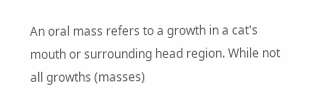An oral mass refers to a growth in a cat's mouth or surrounding head region. While not all growths (masses)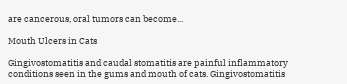are cancerous, oral tumors can become...

Mouth Ulcers in Cats

Gingivostomatitis and caudal stomatitis are painful inflammatory conditions seen in the gums and mouth of cats. Gingivostomatitis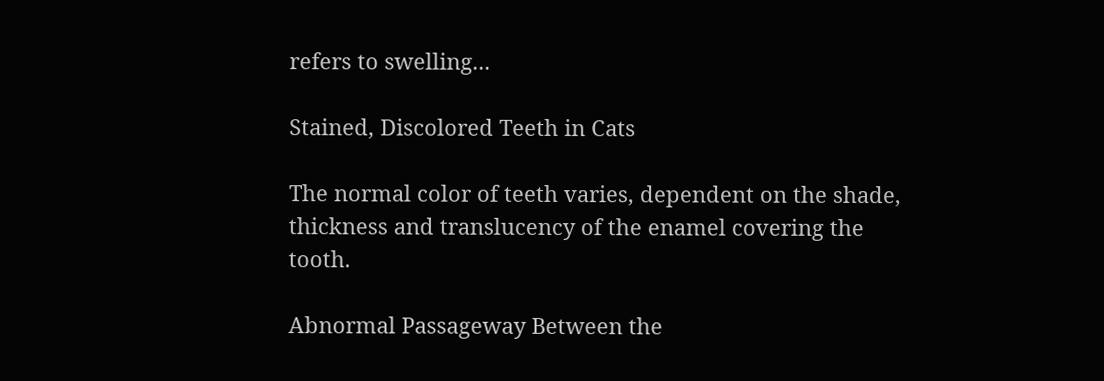refers to swelling...

Stained, Discolored Teeth in Cats

The normal color of teeth varies, dependent on the shade, thickness and translucency of the enamel covering the tooth.

Abnormal Passageway Between the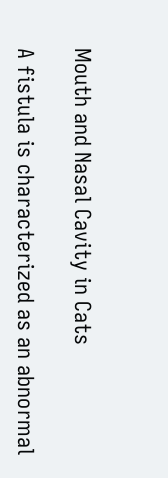Mouth and Nasal Cavity in Cats

A fistula is characterized as an abnormal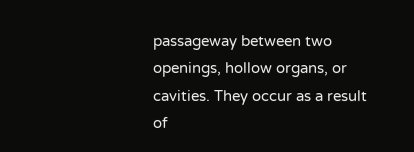passageway between two openings, hollow organs, or cavities. They occur as a result of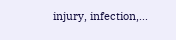injury, infection,...